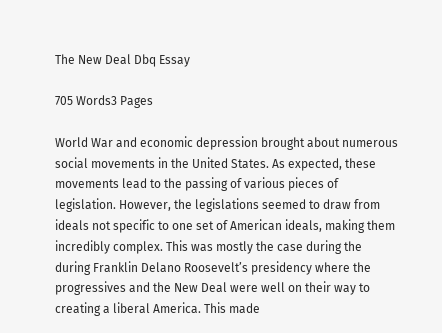The New Deal Dbq Essay

705 Words3 Pages

World War and economic depression brought about numerous social movements in the United States. As expected, these movements lead to the passing of various pieces of legislation. However, the legislations seemed to draw from ideals not specific to one set of American ideals, making them incredibly complex. This was mostly the case during the during Franklin Delano Roosevelt’s presidency where the progressives and the New Deal were well on their way to creating a liberal America. This made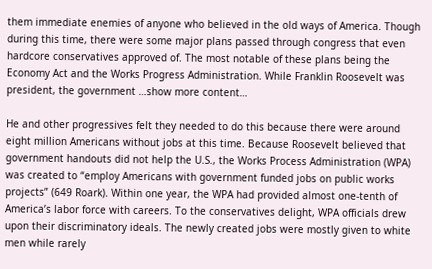them immediate enemies of anyone who believed in the old ways of America. Though during this time, there were some major plans passed through congress that even hardcore conservatives approved of. The most notable of these plans being the Economy Act and the Works Progress Administration. While Franklin Roosevelt was president, the government …show more content…

He and other progressives felt they needed to do this because there were around eight million Americans without jobs at this time. Because Roosevelt believed that government handouts did not help the U.S., the Works Process Administration (WPA) was created to “employ Americans with government funded jobs on public works projects” (649 Roark). Within one year, the WPA had provided almost one-tenth of America’s labor force with careers. To the conservatives delight, WPA officials drew upon their discriminatory ideals. The newly created jobs were mostly given to white men while rarely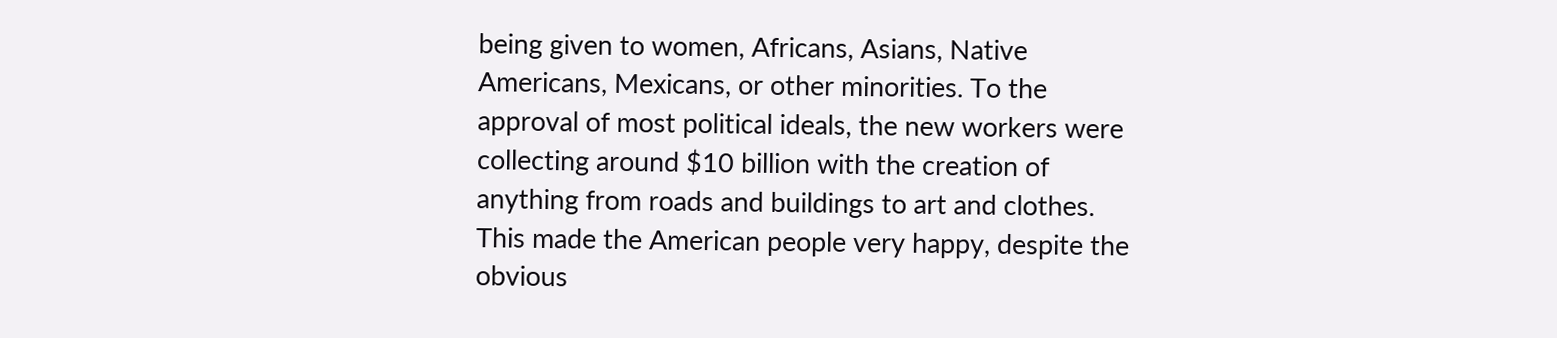being given to women, Africans, Asians, Native Americans, Mexicans, or other minorities. To the approval of most political ideals, the new workers were collecting around $10 billion with the creation of anything from roads and buildings to art and clothes. This made the American people very happy, despite the obvious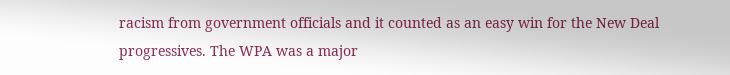racism from government officials and it counted as an easy win for the New Deal progressives. The WPA was a major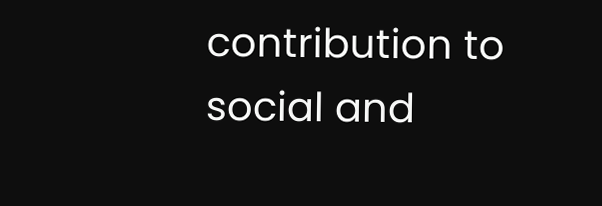contribution to social and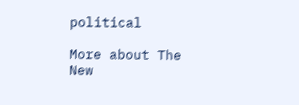political

More about The New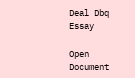Deal Dbq Essay

Open Document